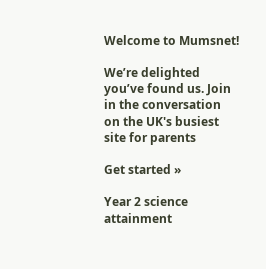Welcome to Mumsnet!

We’re delighted you’ve found us. Join in the conversation on the UK's busiest site for parents

Get started »

Year 2 science attainment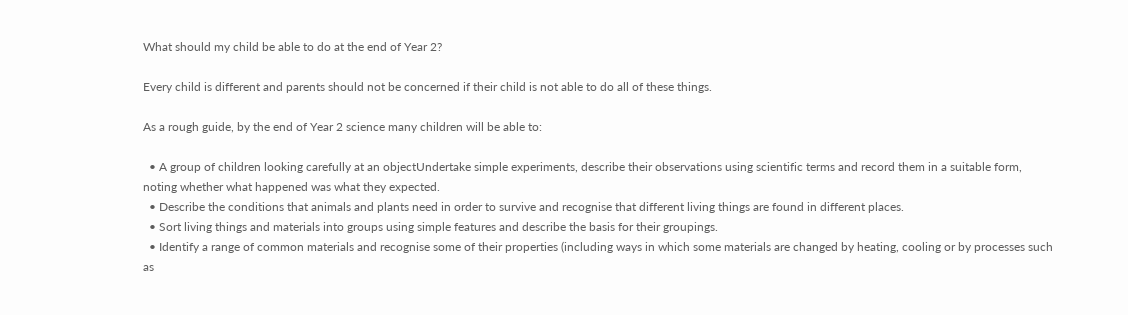What should my child be able to do at the end of Year 2?

Every child is different and parents should not be concerned if their child is not able to do all of these things.

As a rough guide, by the end of Year 2 science many children will be able to:

  • A group of children looking carefully at an objectUndertake simple experiments, describe their observations using scientific terms and record them in a suitable form, noting whether what happened was what they expected.
  • Describe the conditions that animals and plants need in order to survive and recognise that different living things are found in different places.
  • Sort living things and materials into groups using simple features and describe the basis for their groupings.
  • Identify a range of common materials and recognise some of their properties (including ways in which some materials are changed by heating, cooling or by processes such as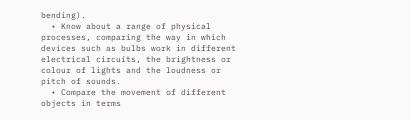bending).
  • Know about a range of physical processes, comparing the way in which devices such as bulbs work in different electrical circuits, the brightness or colour of lights and the loudness or pitch of sounds.
  • Compare the movement of different objects in terms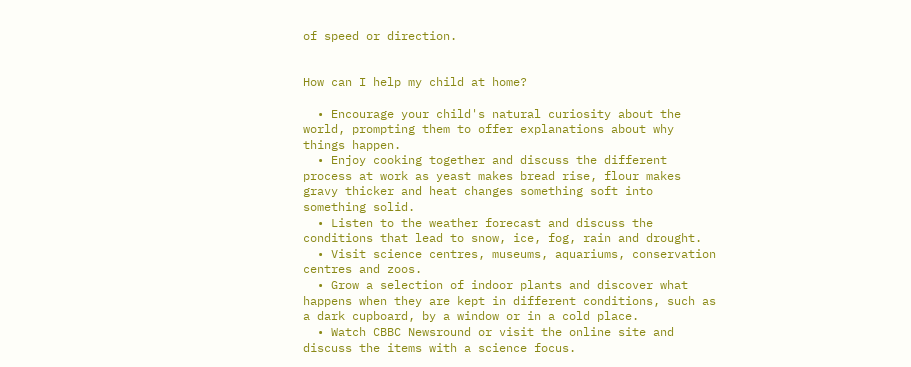of speed or direction.


How can I help my child at home?

  • Encourage your child's natural curiosity about the world, prompting them to offer explanations about why things happen.
  • Enjoy cooking together and discuss the different process at work as yeast makes bread rise, flour makes gravy thicker and heat changes something soft into something solid.
  • Listen to the weather forecast and discuss the conditions that lead to snow, ice, fog, rain and drought.
  • Visit science centres, museums, aquariums, conservation centres and zoos.
  • Grow a selection of indoor plants and discover what happens when they are kept in different conditions, such as a dark cupboard, by a window or in a cold place.
  • Watch CBBC Newsround or visit the online site and discuss the items with a science focus.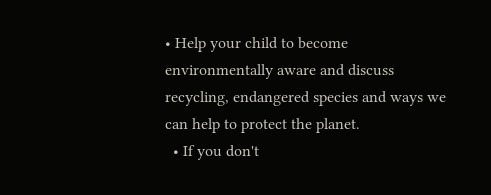• Help your child to become environmentally aware and discuss recycling, endangered species and ways we can help to protect the planet.
  • If you don't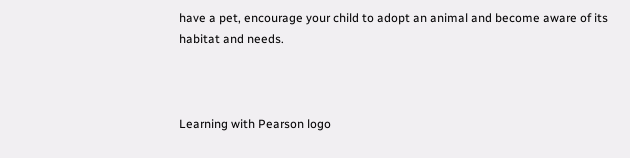have a pet, encourage your child to adopt an animal and become aware of its habitat and needs.



Learning with Pearson logo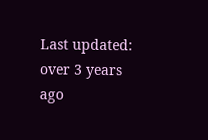Last updated: over 3 years ago